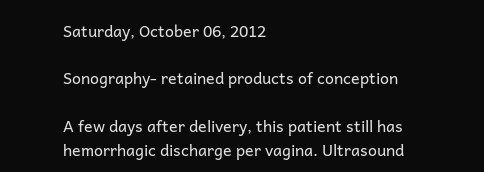Saturday, October 06, 2012

Sonography- retained products of conception

A few days after delivery, this patient still has hemorrhagic discharge per vagina. Ultrasound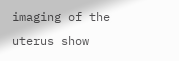imaging of the uterus show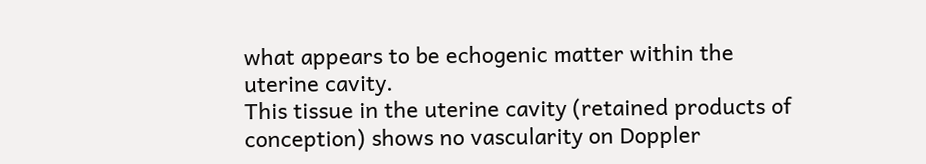what appears to be echogenic matter within the uterine cavity.
This tissue in the uterine cavity (retained products of conception) shows no vascularity on Doppler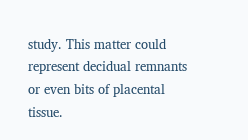study. This matter could represent decidual remnants or even bits of placental tissue.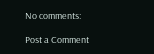No comments:

Post a Comment